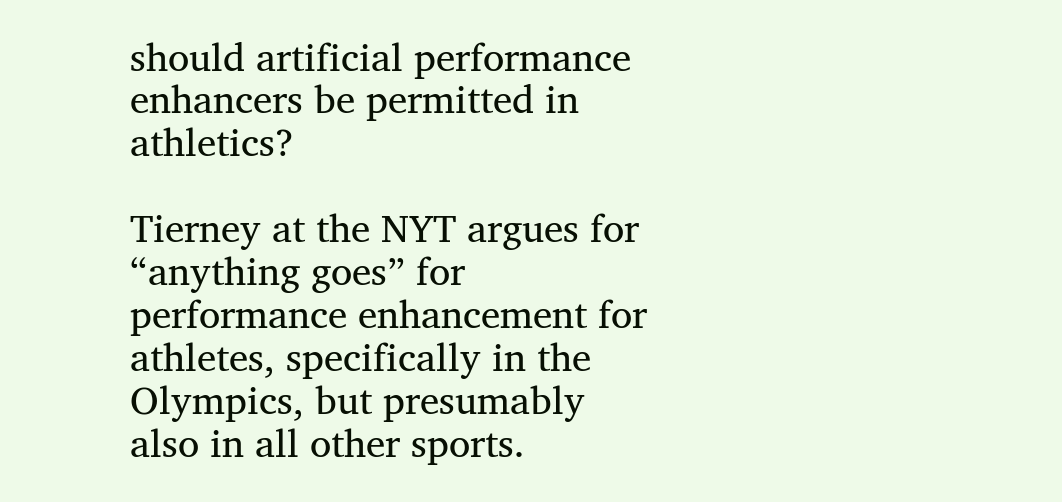should artificial performance enhancers be permitted in athletics?

Tierney at the NYT argues for “anything goes” for performance enhancement for athletes, specifically in the Olympics, but presumably also in all other sports.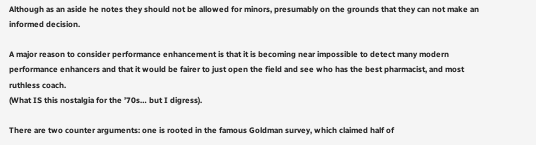Although as an aside he notes they should not be allowed for minors, presumably on the grounds that they can not make an informed decision.

A major reason to consider performance enhancement is that it is becoming near impossible to detect many modern performance enhancers and that it would be fairer to just open the field and see who has the best pharmacist, and most ruthless coach.
(What IS this nostalgia for the ’70s… but I digress).

There are two counter arguments: one is rooted in the famous Goldman survey, which claimed half of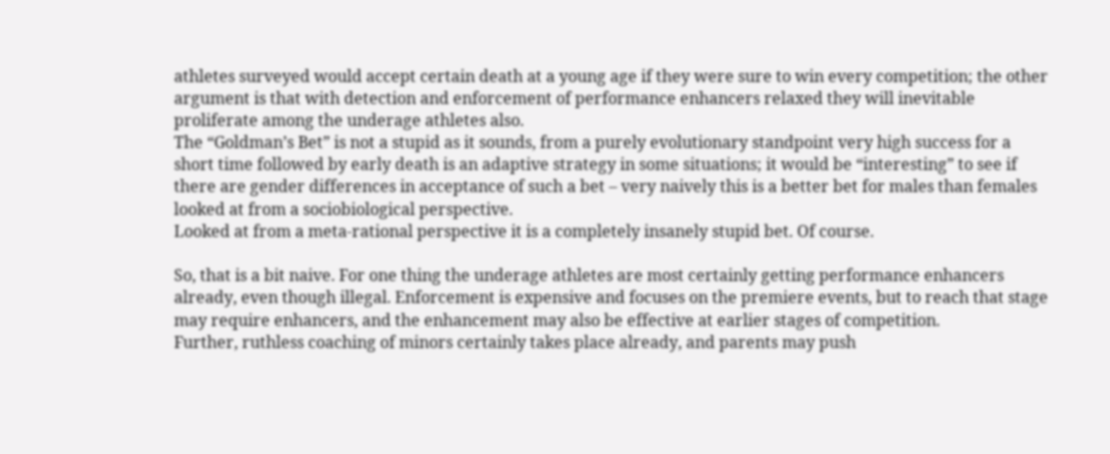athletes surveyed would accept certain death at a young age if they were sure to win every competition; the other argument is that with detection and enforcement of performance enhancers relaxed they will inevitable proliferate among the underage athletes also.
The “Goldman’s Bet” is not a stupid as it sounds, from a purely evolutionary standpoint very high success for a short time followed by early death is an adaptive strategy in some situations; it would be “interesting” to see if there are gender differences in acceptance of such a bet – very naively this is a better bet for males than females looked at from a sociobiological perspective.
Looked at from a meta-rational perspective it is a completely insanely stupid bet. Of course.

So, that is a bit naive. For one thing the underage athletes are most certainly getting performance enhancers already, even though illegal. Enforcement is expensive and focuses on the premiere events, but to reach that stage may require enhancers, and the enhancement may also be effective at earlier stages of competition.
Further, ruthless coaching of minors certainly takes place already, and parents may push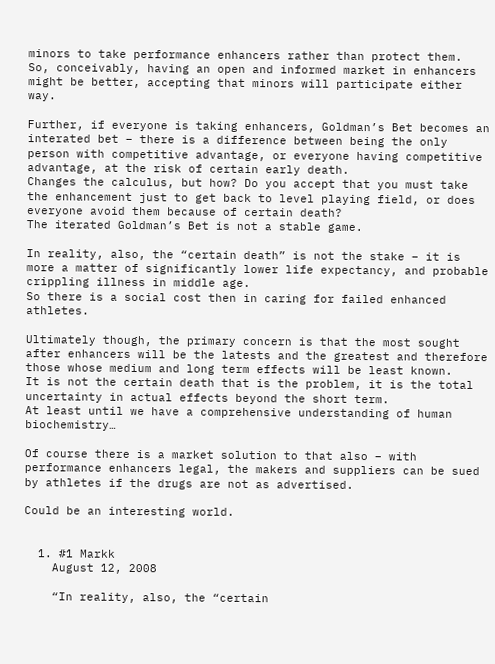minors to take performance enhancers rather than protect them.
So, conceivably, having an open and informed market in enhancers might be better, accepting that minors will participate either way.

Further, if everyone is taking enhancers, Goldman’s Bet becomes an interated bet – there is a difference between being the only person with competitive advantage, or everyone having competitive advantage, at the risk of certain early death.
Changes the calculus, but how? Do you accept that you must take the enhancement just to get back to level playing field, or does everyone avoid them because of certain death?
The iterated Goldman’s Bet is not a stable game.

In reality, also, the “certain death” is not the stake – it is more a matter of significantly lower life expectancy, and probable crippling illness in middle age.
So there is a social cost then in caring for failed enhanced athletes.

Ultimately though, the primary concern is that the most sought after enhancers will be the latests and the greatest and therefore those whose medium and long term effects will be least known.
It is not the certain death that is the problem, it is the total uncertainty in actual effects beyond the short term.
At least until we have a comprehensive understanding of human biochemistry…

Of course there is a market solution to that also – with performance enhancers legal, the makers and suppliers can be sued by athletes if the drugs are not as advertised.

Could be an interesting world.


  1. #1 Markk
    August 12, 2008

    “In reality, also, the “certain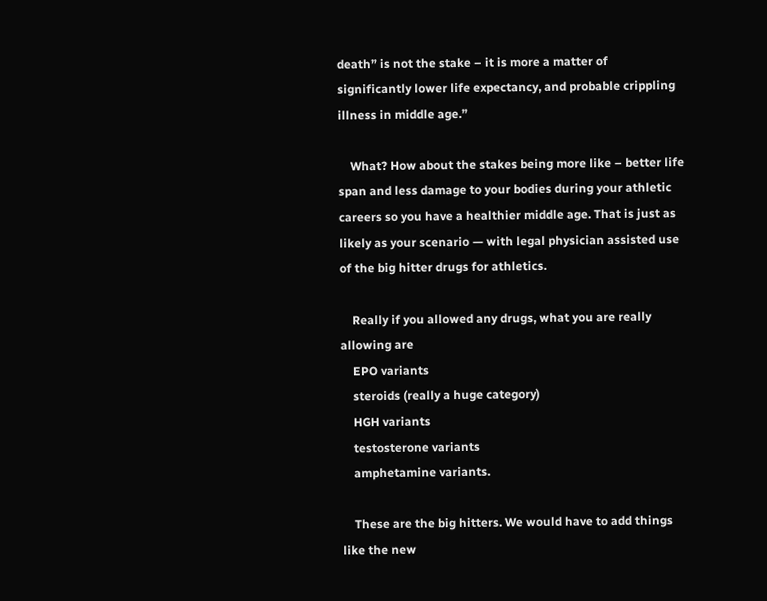death” is not the stake – it is more a matter of significantly lower life expectancy, and probable crippling illness in middle age.”

    What? How about the stakes being more like – better life span and less damage to your bodies during your athletic careers so you have a healthier middle age. That is just as likely as your scenario — with legal physician assisted use of the big hitter drugs for athletics.

    Really if you allowed any drugs, what you are really allowing are
    EPO variants
    steroids (really a huge category)
    HGH variants
    testosterone variants
    amphetamine variants.

    These are the big hitters. We would have to add things like the new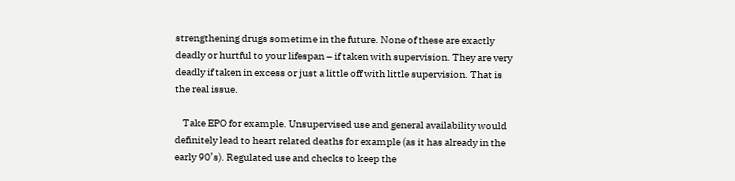strengthening drugs sometime in the future. None of these are exactly deadly or hurtful to your lifespan – if taken with supervision. They are very deadly if taken in excess or just a little off with little supervision. That is the real issue.

    Take EPO for example. Unsupervised use and general availability would definitely lead to heart related deaths for example (as it has already in the early 90’s). Regulated use and checks to keep the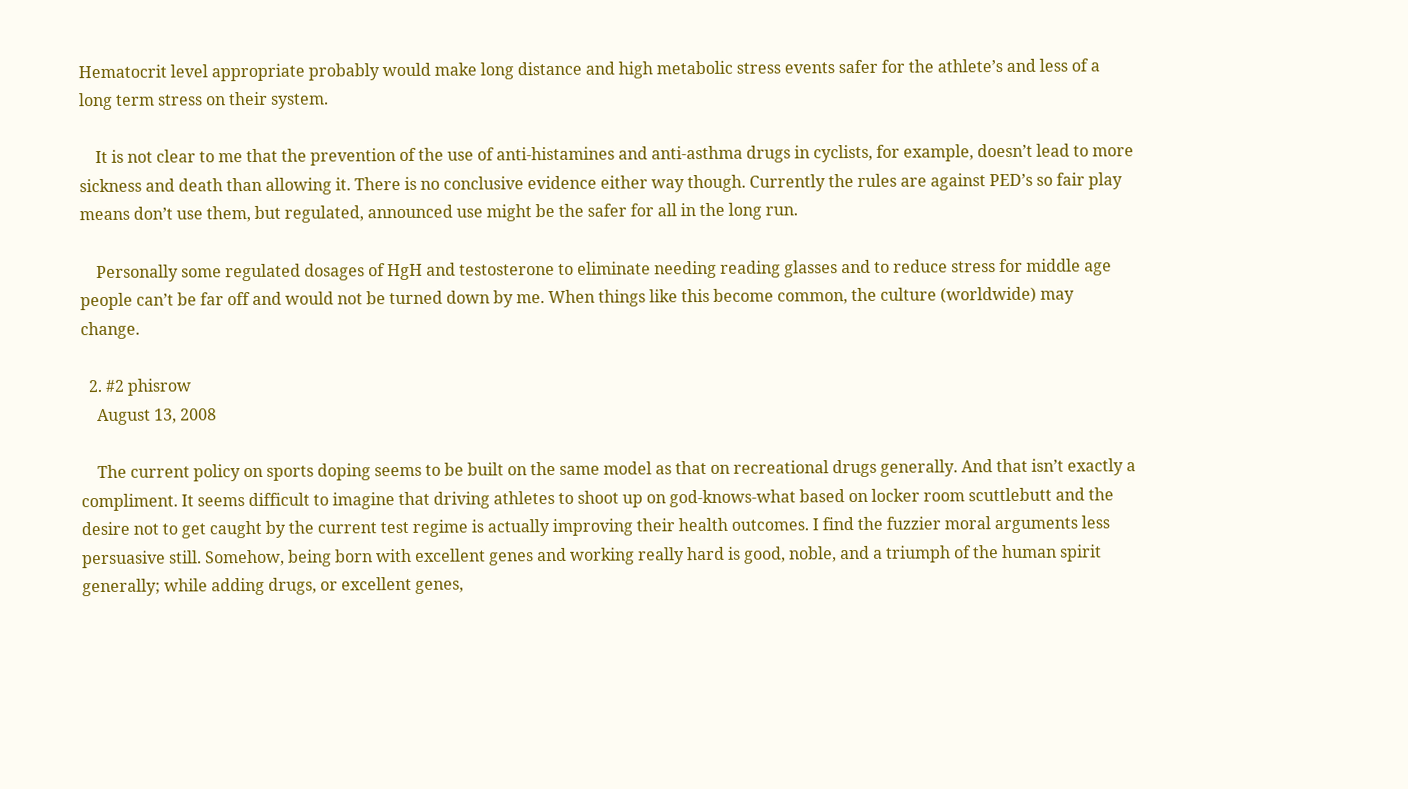Hematocrit level appropriate probably would make long distance and high metabolic stress events safer for the athlete’s and less of a long term stress on their system.

    It is not clear to me that the prevention of the use of anti-histamines and anti-asthma drugs in cyclists, for example, doesn’t lead to more sickness and death than allowing it. There is no conclusive evidence either way though. Currently the rules are against PED’s so fair play means don’t use them, but regulated, announced use might be the safer for all in the long run.

    Personally some regulated dosages of HgH and testosterone to eliminate needing reading glasses and to reduce stress for middle age people can’t be far off and would not be turned down by me. When things like this become common, the culture (worldwide) may change.

  2. #2 phisrow
    August 13, 2008

    The current policy on sports doping seems to be built on the same model as that on recreational drugs generally. And that isn’t exactly a compliment. It seems difficult to imagine that driving athletes to shoot up on god-knows-what based on locker room scuttlebutt and the desire not to get caught by the current test regime is actually improving their health outcomes. I find the fuzzier moral arguments less persuasive still. Somehow, being born with excellent genes and working really hard is good, noble, and a triumph of the human spirit generally; while adding drugs, or excellent genes,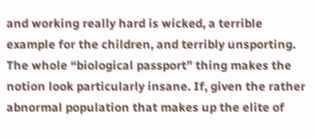and working really hard is wicked, a terrible example for the children, and terribly unsporting. The whole “biological passport” thing makes the notion look particularly insane. If, given the rather abnormal population that makes up the elite of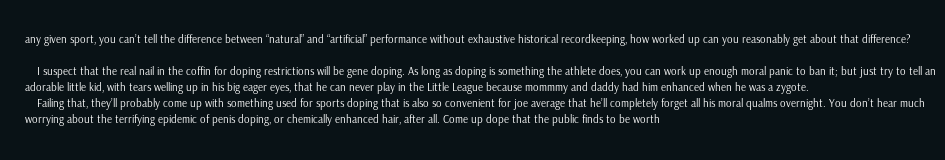any given sport, you can’t tell the difference between “natural” and “artificial” performance without exhaustive historical recordkeeping, how worked up can you reasonably get about that difference?

    I suspect that the real nail in the coffin for doping restrictions will be gene doping. As long as doping is something the athlete does, you can work up enough moral panic to ban it; but just try to tell an adorable little kid, with tears welling up in his big eager eyes, that he can never play in the Little League because mommmy and daddy had him enhanced when he was a zygote.
    Failing that, they’ll probably come up with something used for sports doping that is also so convenient for joe average that he’ll completely forget all his moral qualms overnight. You don’t hear much worrying about the terrifying epidemic of penis doping, or chemically enhanced hair, after all. Come up dope that the public finds to be worth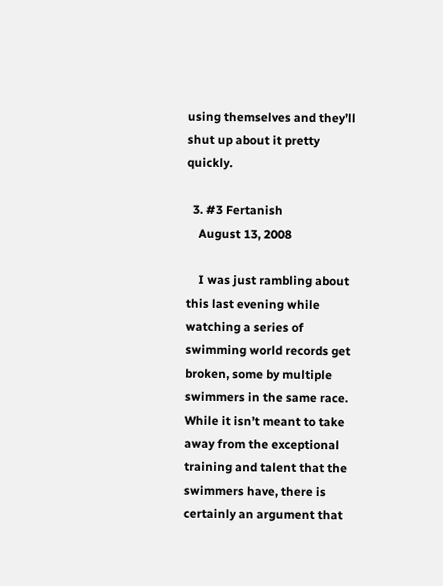using themselves and they’ll shut up about it pretty quickly.

  3. #3 Fertanish
    August 13, 2008

    I was just rambling about this last evening while watching a series of swimming world records get broken, some by multiple swimmers in the same race. While it isn’t meant to take away from the exceptional training and talent that the swimmers have, there is certainly an argument that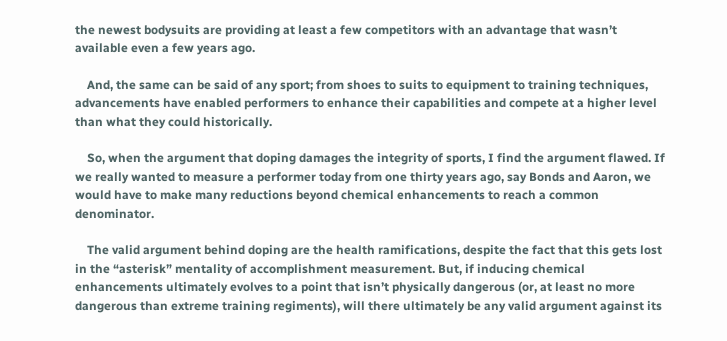the newest bodysuits are providing at least a few competitors with an advantage that wasn’t available even a few years ago.

    And, the same can be said of any sport; from shoes to suits to equipment to training techniques, advancements have enabled performers to enhance their capabilities and compete at a higher level than what they could historically.

    So, when the argument that doping damages the integrity of sports, I find the argument flawed. If we really wanted to measure a performer today from one thirty years ago, say Bonds and Aaron, we would have to make many reductions beyond chemical enhancements to reach a common denominator.

    The valid argument behind doping are the health ramifications, despite the fact that this gets lost in the “asterisk” mentality of accomplishment measurement. But, if inducing chemical enhancements ultimately evolves to a point that isn’t physically dangerous (or, at least no more dangerous than extreme training regiments), will there ultimately be any valid argument against its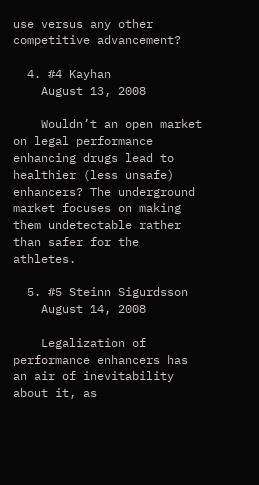use versus any other competitive advancement?

  4. #4 Kayhan
    August 13, 2008

    Wouldn’t an open market on legal performance enhancing drugs lead to healthier (less unsafe) enhancers? The underground market focuses on making them undetectable rather than safer for the athletes.

  5. #5 Steinn Sigurdsson
    August 14, 2008

    Legalization of performance enhancers has an air of inevitability about it, as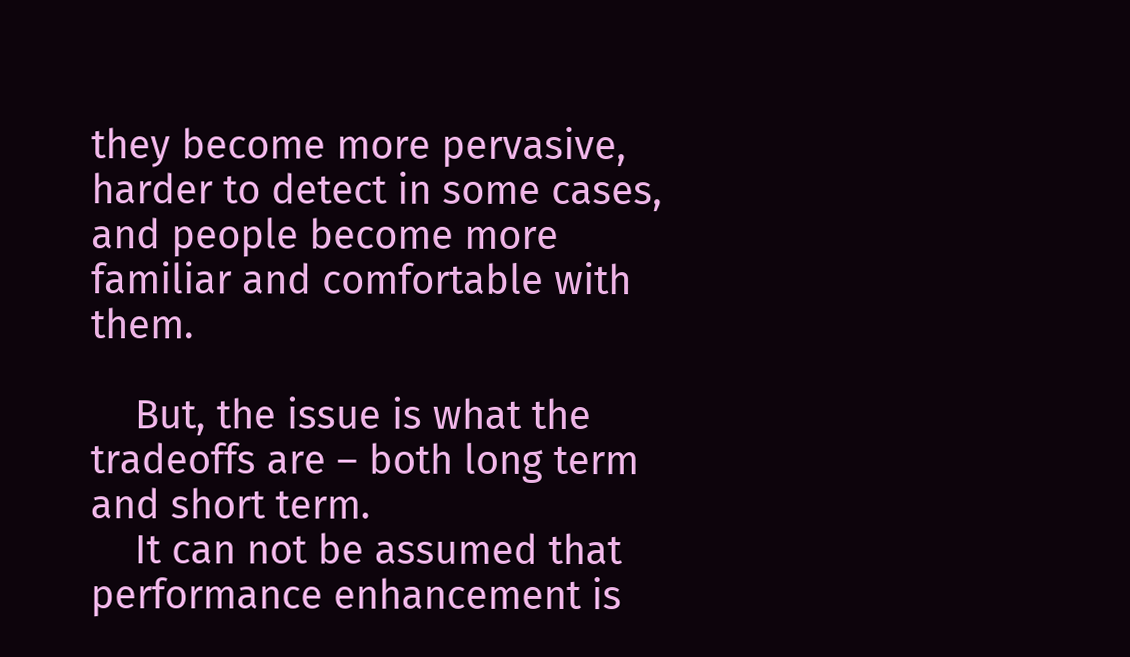they become more pervasive, harder to detect in some cases, and people become more familiar and comfortable with them.

    But, the issue is what the tradeoffs are – both long term and short term.
    It can not be assumed that performance enhancement is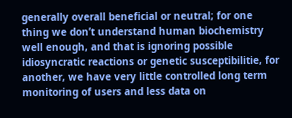generally overall beneficial or neutral; for one thing we don’t understand human biochemistry well enough, and that is ignoring possible idiosyncratic reactions or genetic susceptibilitie, for another, we have very little controlled long term monitoring of users and less data on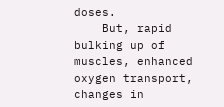doses.
    But, rapid bulking up of muscles, enhanced oxygen transport, changes in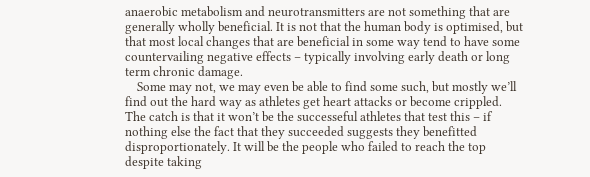anaerobic metabolism and neurotransmitters are not something that are generally wholly beneficial. It is not that the human body is optimised, but that most local changes that are beneficial in some way tend to have some countervailing negative effects – typically involving early death or long term chronic damage.
    Some may not, we may even be able to find some such, but mostly we’ll find out the hard way as athletes get heart attacks or become crippled. The catch is that it won’t be the successeful athletes that test this – if nothing else the fact that they succeeded suggests they benefitted disproportionately. It will be the people who failed to reach the top despite taking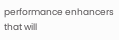performance enhancers that will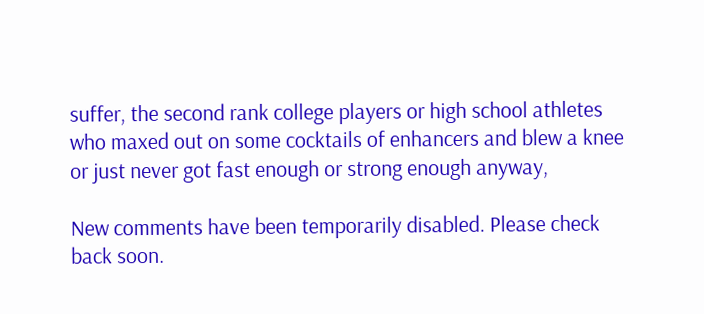suffer, the second rank college players or high school athletes who maxed out on some cocktails of enhancers and blew a knee or just never got fast enough or strong enough anyway,

New comments have been temporarily disabled. Please check back soon.